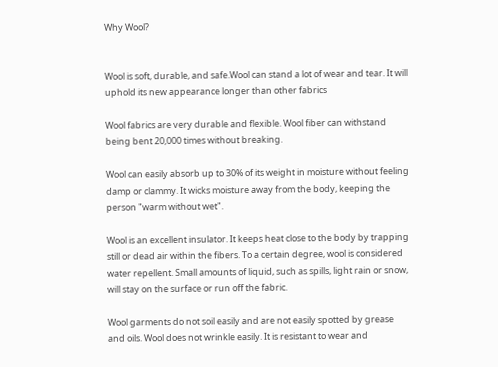Why Wool?


Wool is soft, durable, and safe.Wool can stand a lot of wear and tear. It will uphold its new appearance longer than other fabrics

Wool fabrics are very durable and flexible. Wool fiber can withstand being bent 20,000 times without breaking.

Wool can easily absorb up to 30% of its weight in moisture without feeling damp or clammy. It wicks moisture away from the body, keeping the person "warm without wet".

Wool is an excellent insulator. It keeps heat close to the body by trapping still or dead air within the fibers. To a certain degree, wool is considered water repellent. Small amounts of liquid, such as spills, light rain or snow, will stay on the surface or run off the fabric.

Wool garments do not soil easily and are not easily spotted by grease and oils. Wool does not wrinkle easily. It is resistant to wear and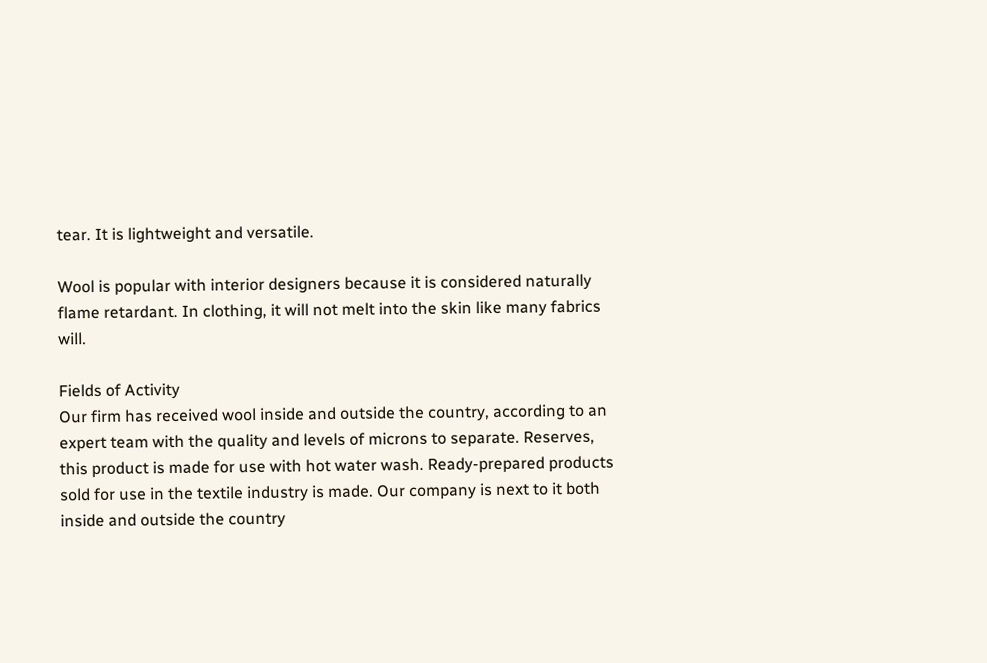tear. It is lightweight and versatile.

Wool is popular with interior designers because it is considered naturally flame retardant. In clothing, it will not melt into the skin like many fabrics will.

Fields of Activity
Our firm has received wool inside and outside the country, according to an expert team with the quality and levels of microns to separate. Reserves, this product is made for use with hot water wash. Ready-prepared products sold for use in the textile industry is made. Our company is next to it both inside and outside the country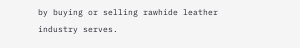by buying or selling rawhide leather industry serves.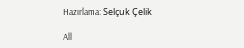Hazırlama: Selçuk Çelik

All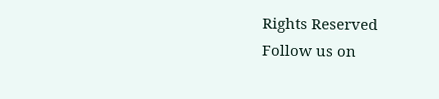Rights Reserved
Follow us on